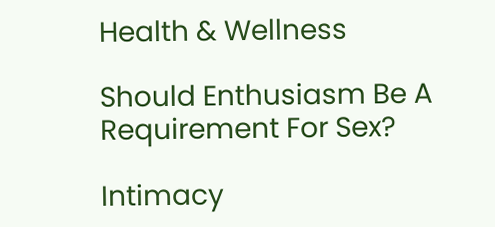Health & Wellness

Should Enthusiasm Be A Requirement For Sex?

Intimacy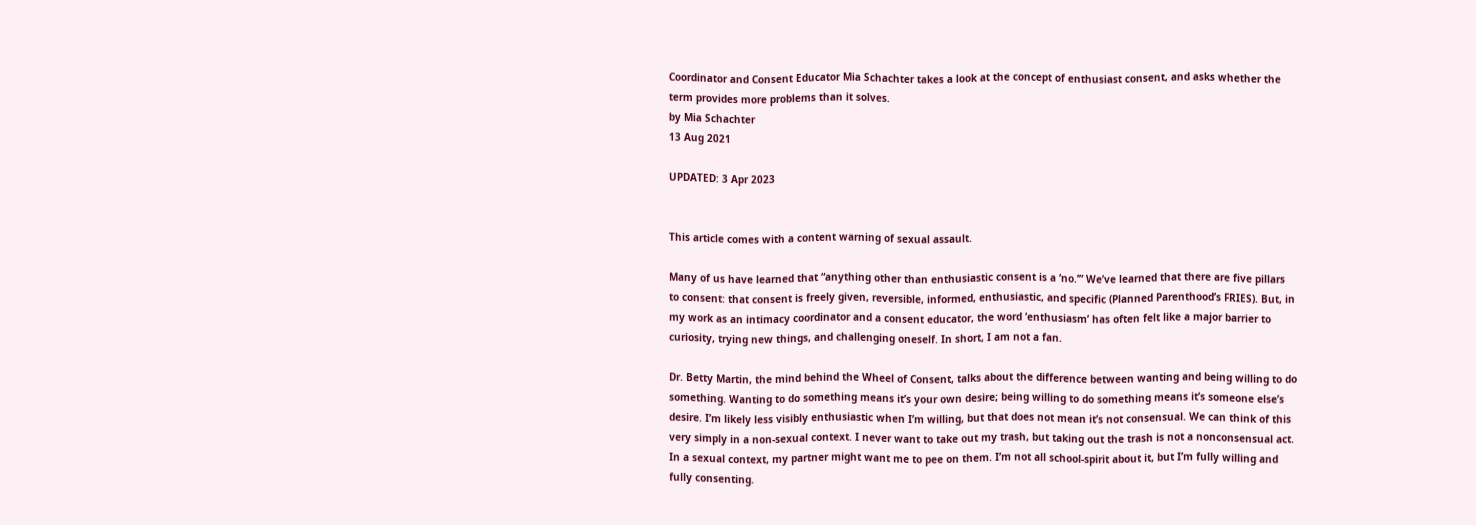Coordinator and Consent Educator Mia Schachter takes a look at the concept of enthusiast consent, and asks whether the term provides more problems than it solves.
by Mia Schachter
13 Aug 2021

UPDATED: 3 Apr 2023


This article comes with a content warning of sexual assault.

Many of us have learned that “anything other than enthusiastic consent is a ‘no.’” We’ve learned that there are five pillars to consent: that consent is freely given, reversible, informed, enthusiastic, and specific (Planned Parenthood’s FRIES). But, in my work as an intimacy coordinator and a consent educator, the word ‘enthusiasm’ has often felt like a major barrier to curiosity, trying new things, and challenging oneself. In short, I am not a fan.

Dr. Betty Martin, the mind behind the Wheel of Consent, talks about the difference between wanting and being willing to do something. Wanting to do something means it’s your own desire; being willing to do something means it’s someone else’s desire. I’m likely less visibly enthusiastic when I’m willing, but that does not mean it’s not consensual. We can think of this very simply in a non-sexual context. I never want to take out my trash, but taking out the trash is not a nonconsensual act. In a sexual context, my partner might want me to pee on them. I’m not all school-spirit about it, but I’m fully willing and fully consenting.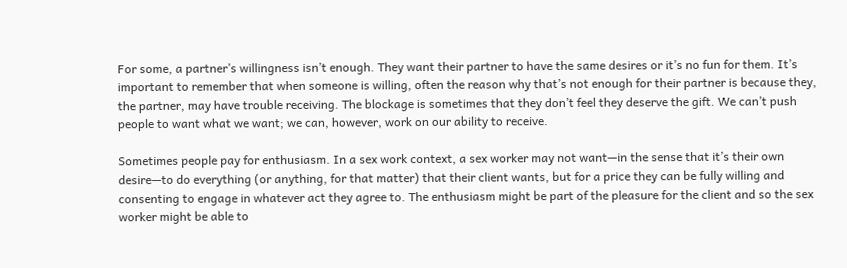For some, a partner’s willingness isn’t enough. They want their partner to have the same desires or it’s no fun for them. It’s important to remember that when someone is willing, often the reason why that’s not enough for their partner is because they, the partner, may have trouble receiving. The blockage is sometimes that they don’t feel they deserve the gift. We can’t push people to want what we want; we can, however, work on our ability to receive.

Sometimes people pay for enthusiasm. In a sex work context, a sex worker may not want—in the sense that it’s their own desire—to do everything (or anything, for that matter) that their client wants, but for a price they can be fully willing and consenting to engage in whatever act they agree to. The enthusiasm might be part of the pleasure for the client and so the sex worker might be able to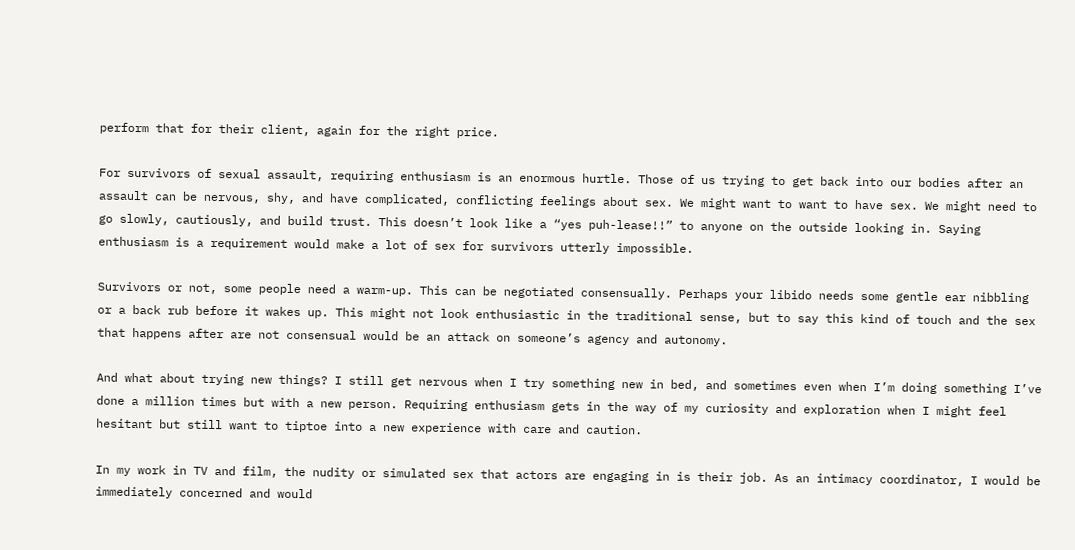perform that for their client, again for the right price.

For survivors of sexual assault, requiring enthusiasm is an enormous hurtle. Those of us trying to get back into our bodies after an assault can be nervous, shy, and have complicated, conflicting feelings about sex. We might want to want to have sex. We might need to go slowly, cautiously, and build trust. This doesn’t look like a “yes puh-lease!!” to anyone on the outside looking in. Saying enthusiasm is a requirement would make a lot of sex for survivors utterly impossible.

Survivors or not, some people need a warm-up. This can be negotiated consensually. Perhaps your libido needs some gentle ear nibbling or a back rub before it wakes up. This might not look enthusiastic in the traditional sense, but to say this kind of touch and the sex that happens after are not consensual would be an attack on someone’s agency and autonomy.

And what about trying new things? I still get nervous when I try something new in bed, and sometimes even when I’m doing something I’ve done a million times but with a new person. Requiring enthusiasm gets in the way of my curiosity and exploration when I might feel hesitant but still want to tiptoe into a new experience with care and caution.

In my work in TV and film, the nudity or simulated sex that actors are engaging in is their job. As an intimacy coordinator, I would be immediately concerned and would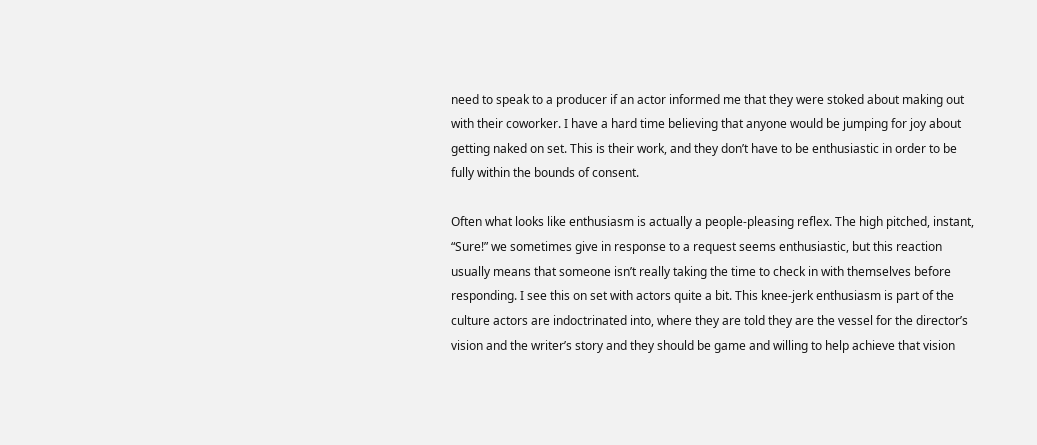need to speak to a producer if an actor informed me that they were stoked about making out with their coworker. I have a hard time believing that anyone would be jumping for joy about getting naked on set. This is their work, and they don’t have to be enthusiastic in order to be fully within the bounds of consent.

Often what looks like enthusiasm is actually a people-pleasing reflex. The high pitched, instant, “Sure!” we sometimes give in response to a request seems enthusiastic, but this reaction usually means that someone isn’t really taking the time to check in with themselves before responding. I see this on set with actors quite a bit. This knee-jerk enthusiasm is part of the culture actors are indoctrinated into, where they are told they are the vessel for the director’s vision and the writer’s story and they should be game and willing to help achieve that vision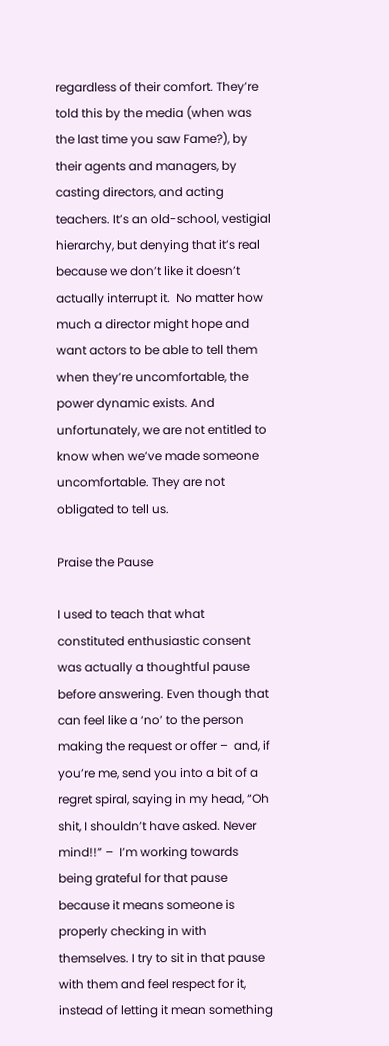regardless of their comfort. They’re told this by the media (when was the last time you saw Fame?), by their agents and managers, by casting directors, and acting teachers. It’s an old-school, vestigial hierarchy, but denying that it’s real because we don’t like it doesn’t actually interrupt it.  No matter how much a director might hope and want actors to be able to tell them when they’re uncomfortable, the power dynamic exists. And unfortunately, we are not entitled to know when we’ve made someone uncomfortable. They are not obligated to tell us.

Praise the Pause

I used to teach that what constituted enthusiastic consent was actually a thoughtful pause before answering. Even though that can feel like a ‘no’ to the person making the request or offer –  and, if you’re me, send you into a bit of a regret spiral, saying in my head, “Oh shit, I shouldn’t have asked. Never mind!!” –  I’m working towards being grateful for that pause because it means someone is properly checking in with themselves. I try to sit in that pause with them and feel respect for it, instead of letting it mean something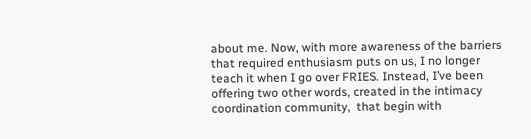about me. Now, with more awareness of the barriers that required enthusiasm puts on us, I no longer teach it when I go over FRIES. Instead, I’ve been offering two other words, created in the intimacy coordination community,  that begin with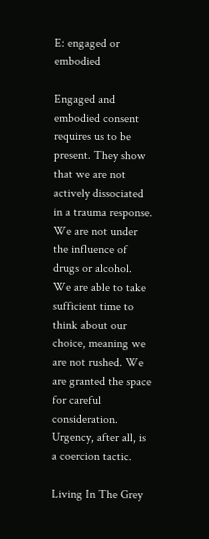E: engaged or embodied

Engaged and embodied consent requires us to be present. They show that we are not actively dissociated in a trauma response. We are not under the influence of drugs or alcohol. We are able to take sufficient time to think about our choice, meaning we are not rushed. We are granted the space for careful consideration. Urgency, after all, is a coercion tactic.

Living In The Grey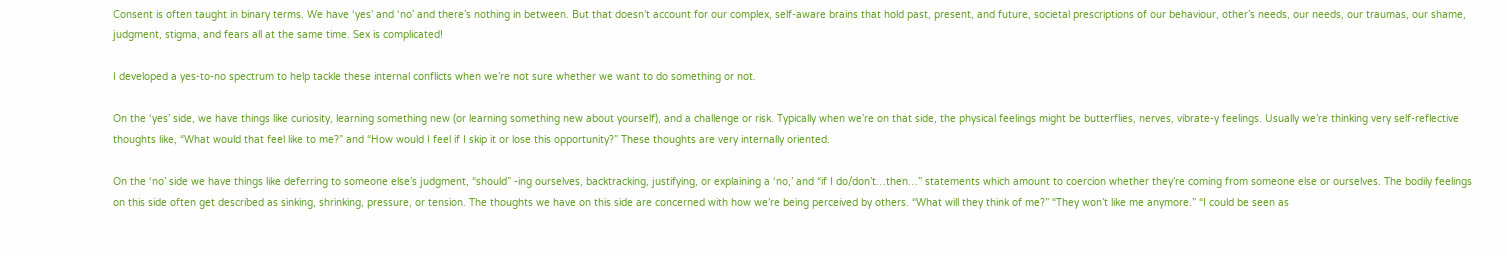Consent is often taught in binary terms. We have ‘yes’ and ‘no’ and there’s nothing in between. But that doesn’t account for our complex, self-aware brains that hold past, present, and future, societal prescriptions of our behaviour, other’s needs, our needs, our traumas, our shame, judgment, stigma, and fears all at the same time. Sex is complicated!

I developed a yes-to-no spectrum to help tackle these internal conflicts when we’re not sure whether we want to do something or not.

On the ‘yes’ side, we have things like curiosity, learning something new (or learning something new about yourself), and a challenge or risk. Typically when we’re on that side, the physical feelings might be butterflies, nerves, vibrate-y feelings. Usually we’re thinking very self-reflective thoughts like, “What would that feel like to me?” and “How would I feel if I skip it or lose this opportunity?” These thoughts are very internally oriented.

On the ‘no’ side we have things like deferring to someone else’s judgment, “should” -ing ourselves, backtracking, justifying, or explaining a ‘no,’ and “if I do/don’t…then…” statements which amount to coercion whether they’re coming from someone else or ourselves. The bodily feelings on this side often get described as sinking, shrinking, pressure, or tension. The thoughts we have on this side are concerned with how we’re being perceived by others. “What will they think of me?” “They won’t like me anymore.” “I could be seen as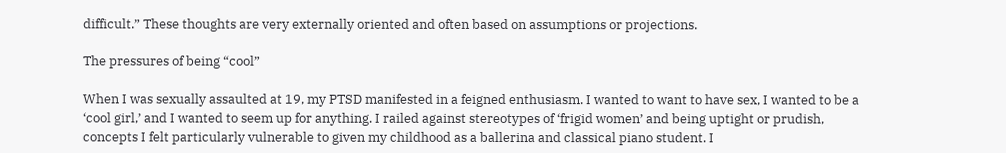difficult.” These thoughts are very externally oriented and often based on assumptions or projections.

The pressures of being “cool”

When I was sexually assaulted at 19, my PTSD manifested in a feigned enthusiasm. I wanted to want to have sex, I wanted to be a ‘cool girl,’ and I wanted to seem up for anything. I railed against stereotypes of ‘frigid women’ and being uptight or prudish, concepts I felt particularly vulnerable to given my childhood as a ballerina and classical piano student. I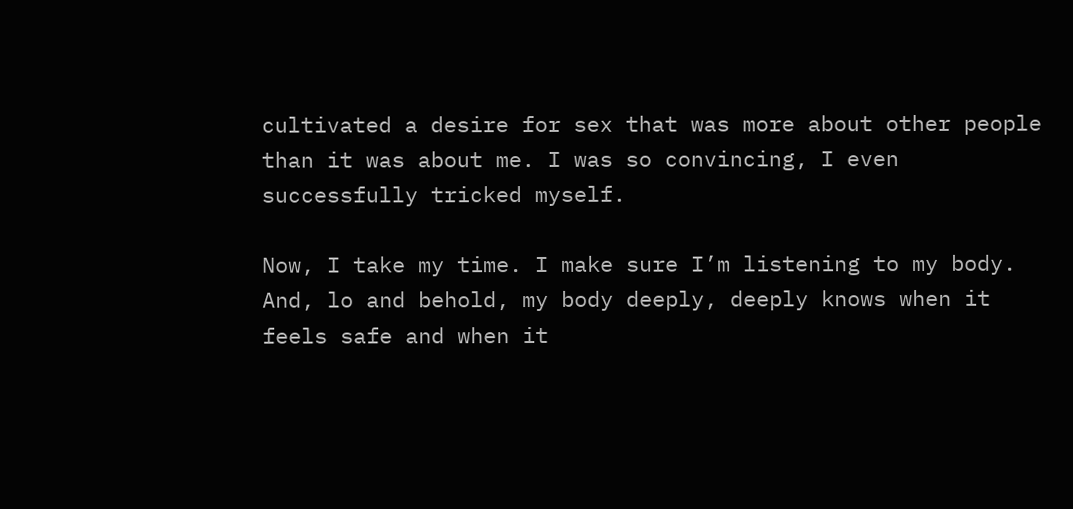cultivated a desire for sex that was more about other people than it was about me. I was so convincing, I even successfully tricked myself.

Now, I take my time. I make sure I’m listening to my body. And, lo and behold, my body deeply, deeply knows when it feels safe and when it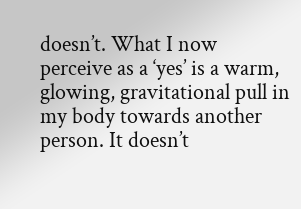doesn’t. What I now perceive as a ‘yes’ is a warm, glowing, gravitational pull in my body towards another person. It doesn’t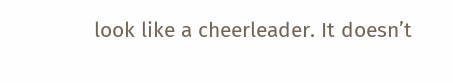look like a cheerleader. It doesn’t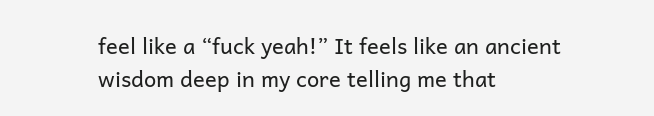feel like a “fuck yeah!” It feels like an ancient wisdom deep in my core telling me that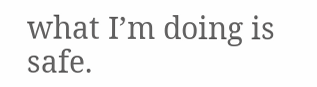what I’m doing is safe.